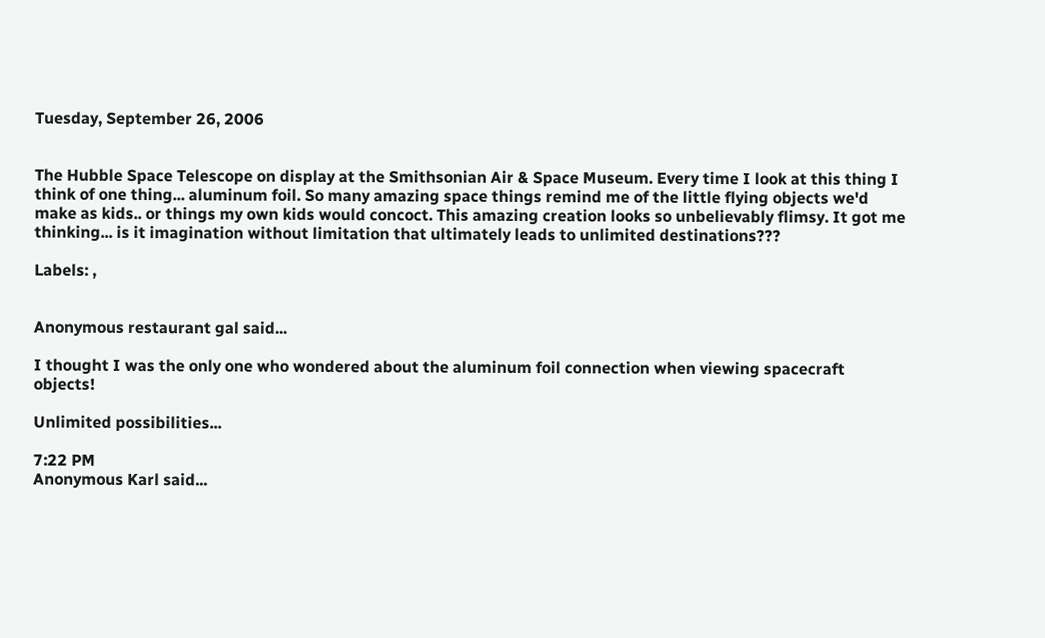Tuesday, September 26, 2006


The Hubble Space Telescope on display at the Smithsonian Air & Space Museum. Every time I look at this thing I think of one thing... aluminum foil. So many amazing space things remind me of the little flying objects we'd make as kids.. or things my own kids would concoct. This amazing creation looks so unbelievably flimsy. It got me thinking... is it imagination without limitation that ultimately leads to unlimited destinations???

Labels: ,


Anonymous restaurant gal said...

I thought I was the only one who wondered about the aluminum foil connection when viewing spacecraft objects!

Unlimited possibilities...

7:22 PM
Anonymous Karl said...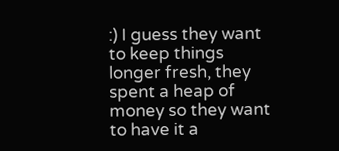:) I guess they want to keep things longer fresh, they spent a heap of money so they want to have it a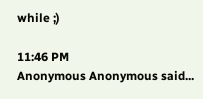while ;)

11:46 PM
Anonymous Anonymous said...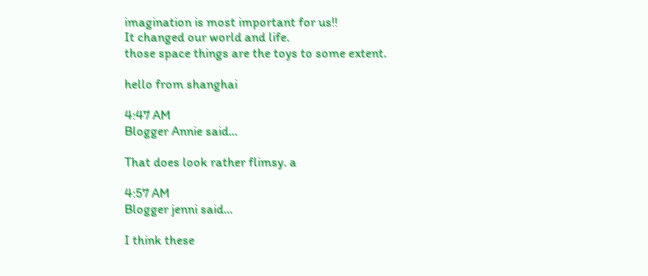imagination is most important for us!!
It changed our world and life.
those space things are the toys to some extent.

hello from shanghai

4:47 AM
Blogger Annie said...

That does look rather flimsy. a

4:57 AM
Blogger jenni said...

I think these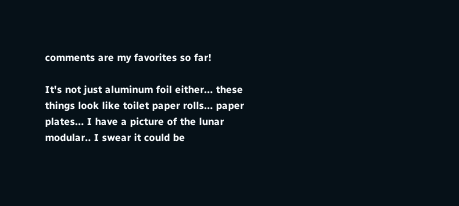comments are my favorites so far!

It's not just aluminum foil either... these things look like toilet paper rolls... paper plates... I have a picture of the lunar modular.. I swear it could be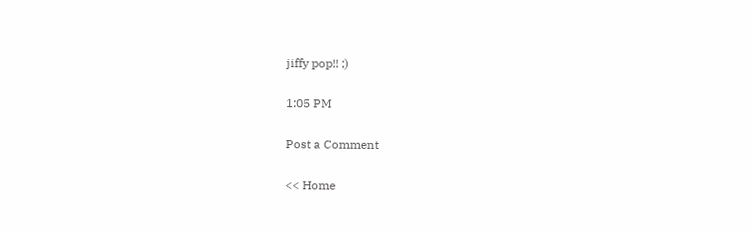jiffy pop!! ;)

1:05 PM

Post a Comment

<< Home